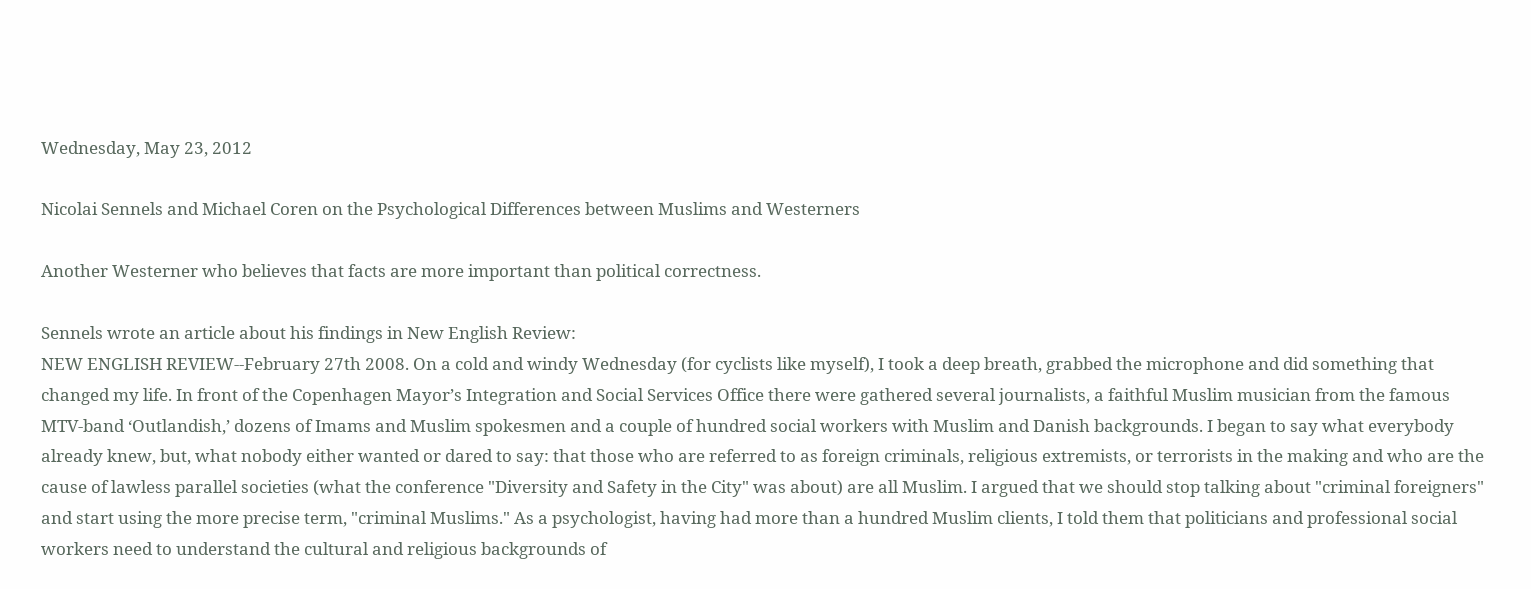Wednesday, May 23, 2012

Nicolai Sennels and Michael Coren on the Psychological Differences between Muslims and Westerners

Another Westerner who believes that facts are more important than political correctness.

Sennels wrote an article about his findings in New English Review:
NEW ENGLISH REVIEW--February 27th 2008. On a cold and windy Wednesday (for cyclists like myself), I took a deep breath, grabbed the microphone and did something that changed my life. In front of the Copenhagen Mayor’s Integration and Social Services Office there were gathered several journalists, a faithful Muslim musician from the famous MTV-band ‘Outlandish,’ dozens of Imams and Muslim spokesmen and a couple of hundred social workers with Muslim and Danish backgrounds. I began to say what everybody already knew, but, what nobody either wanted or dared to say: that those who are referred to as foreign criminals, religious extremists, or terrorists in the making and who are the cause of lawless parallel societies (what the conference "Diversity and Safety in the City" was about) are all Muslim. I argued that we should stop talking about "criminal foreigners" and start using the more precise term, "criminal Muslims." As a psychologist, having had more than a hundred Muslim clients, I told them that politicians and professional social workers need to understand the cultural and religious backgrounds of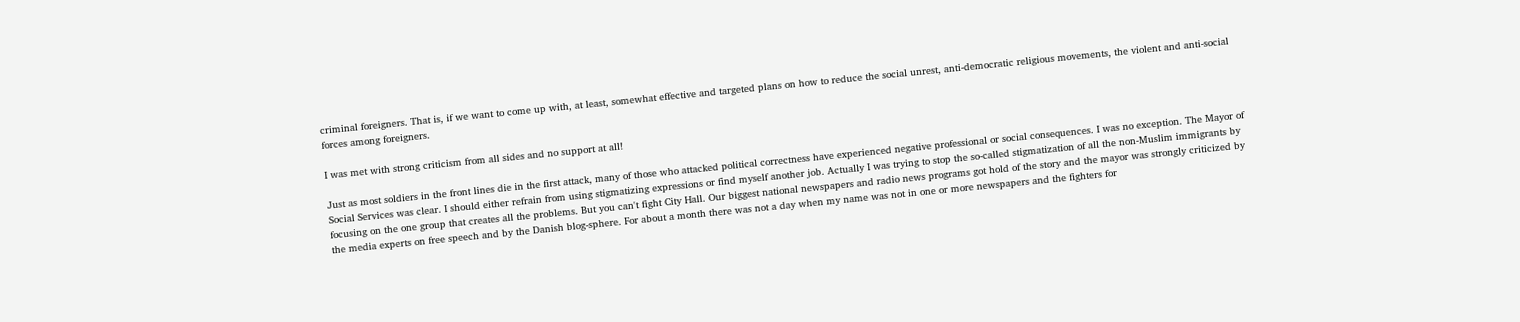criminal foreigners. That is, if we want to come up with, at least, somewhat effective and targeted plans on how to reduce the social unrest, anti-democratic religious movements, the violent and anti-social forces among foreigners.

I was met with strong criticism from all sides and no support at all!

Just as most soldiers in the front lines die in the first attack, many of those who attacked political correctness have experienced negative professional or social consequences. I was no exception. The Mayor of Social Services was clear. I should either refrain from using stigmatizing expressions or find myself another job. Actually I was trying to stop the so-called stigmatization of all the non-Muslim immigrants by focusing on the one group that creates all the problems. But you can't fight City Hall. Our biggest national newspapers and radio news programs got hold of the story and the mayor was strongly criticized by the media experts on free speech and by the Danish blog-sphere. For about a month there was not a day when my name was not in one or more newspapers and the fighters for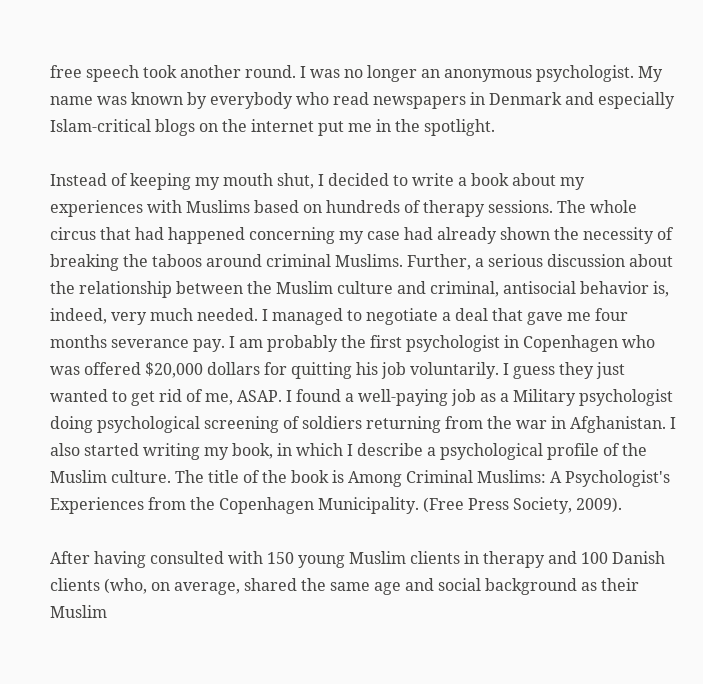free speech took another round. I was no longer an anonymous psychologist. My name was known by everybody who read newspapers in Denmark and especially Islam-critical blogs on the internet put me in the spotlight.

Instead of keeping my mouth shut, I decided to write a book about my experiences with Muslims based on hundreds of therapy sessions. The whole circus that had happened concerning my case had already shown the necessity of breaking the taboos around criminal Muslims. Further, a serious discussion about the relationship between the Muslim culture and criminal, antisocial behavior is, indeed, very much needed. I managed to negotiate a deal that gave me four months severance pay. I am probably the first psychologist in Copenhagen who was offered $20,000 dollars for quitting his job voluntarily. I guess they just wanted to get rid of me, ASAP. I found a well-paying job as a Military psychologist doing psychological screening of soldiers returning from the war in Afghanistan. I also started writing my book, in which I describe a psychological profile of the Muslim culture. The title of the book is Among Criminal Muslims: A Psychologist's Experiences from the Copenhagen Municipality. (Free Press Society, 2009).

After having consulted with 150 young Muslim clients in therapy and 100 Danish clients (who, on average, shared the same age and social background as their Muslim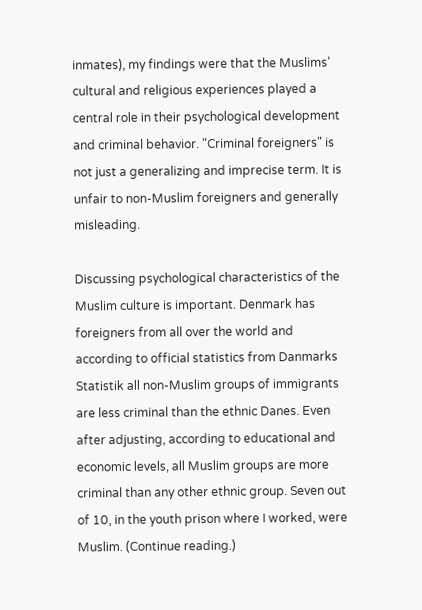inmates), my findings were that the Muslims’ cultural and religious experiences played a central role in their psychological development and criminal behavior. "Criminal foreigners" is not just a generalizing and imprecise term. It is unfair to non-Muslim foreigners and generally misleading.

Discussing psychological characteristics of the Muslim culture is important. Denmark has foreigners from all over the world and according to official statistics from Danmarks Statistik all non-Muslim groups of immigrants are less criminal than the ethnic Danes. Even after adjusting, according to educational and economic levels, all Muslim groups are more criminal than any other ethnic group. Seven out of 10, in the youth prison where I worked, were Muslim. (Continue reading.)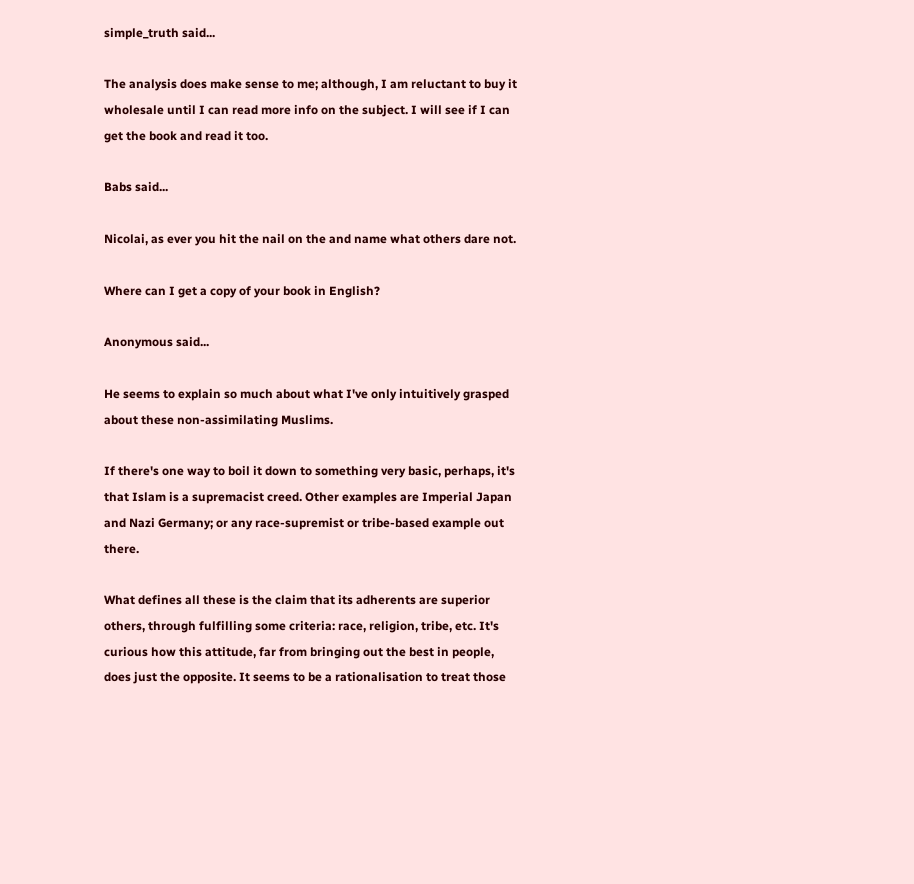simple_truth said...

The analysis does make sense to me; although, I am reluctant to buy it wholesale until I can read more info on the subject. I will see if I can get the book and read it too.

Babs said...

Nicolai, as ever you hit the nail on the and name what others dare not.

Where can I get a copy of your book in English?

Anonymous said...

He seems to explain so much about what I've only intuitively grasped about these non-assimilating Muslims.

If there's one way to boil it down to something very basic, perhaps, it's that Islam is a supremacist creed. Other examples are Imperial Japan and Nazi Germany; or any race-supremist or tribe-based example out there.

What defines all these is the claim that its adherents are superior others, through fulfilling some criteria: race, religion, tribe, etc. It's curious how this attitude, far from bringing out the best in people, does just the opposite. It seems to be a rationalisation to treat those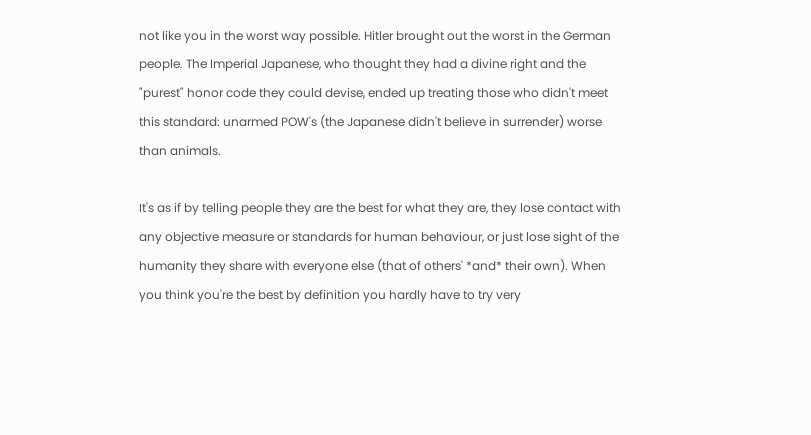not like you in the worst way possible. Hitler brought out the worst in the German people. The Imperial Japanese, who thought they had a divine right and the "purest" honor code they could devise, ended up treating those who didn't meet this standard: unarmed POW's (the Japanese didn't believe in surrender) worse than animals.

It's as if by telling people they are the best for what they are, they lose contact with any objective measure or standards for human behaviour, or just lose sight of the humanity they share with everyone else (that of others' *and* their own). When you think you're the best by definition you hardly have to try very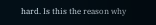hard. Is this the reason why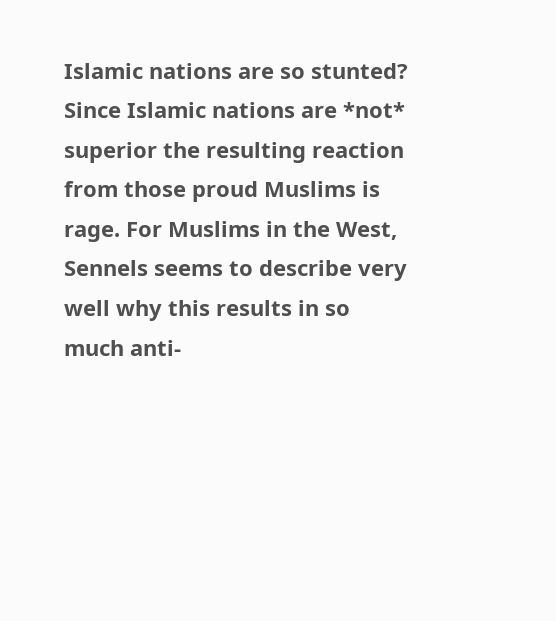Islamic nations are so stunted? Since Islamic nations are *not* superior the resulting reaction from those proud Muslims is rage. For Muslims in the West, Sennels seems to describe very well why this results in so much anti-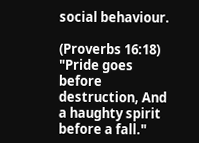social behaviour.

(Proverbs 16:18) "Pride goes before destruction, And a haughty spirit before a fall."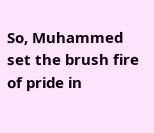So, Muhammed set the brush fire of pride in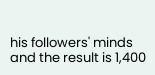his followers' minds and the result is 1,400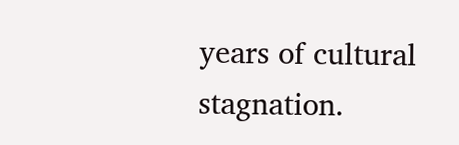years of cultural stagnation.